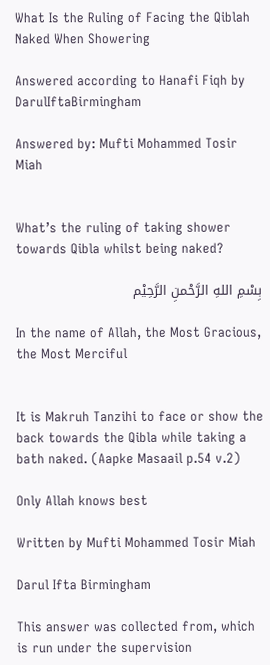What Is the Ruling of Facing the Qiblah Naked When Showering

Answered according to Hanafi Fiqh by DarulIftaBirmingham

Answered by: Mufti Mohammed Tosir Miah


What’s the ruling of taking shower towards Qibla whilst being naked?

بِسْمِ اللهِ الرَّحْمنِ الرَّحِيْم

In the name of Allah, the Most Gracious, the Most Merciful


It is Makruh Tanzihi to face or show the back towards the Qibla while taking a bath naked. (Aapke Masaail p.54 v.2)

Only Allah knows best

Written by Mufti Mohammed Tosir Miah

Darul Ifta Birmingham

This answer was collected from, which is run under the supervision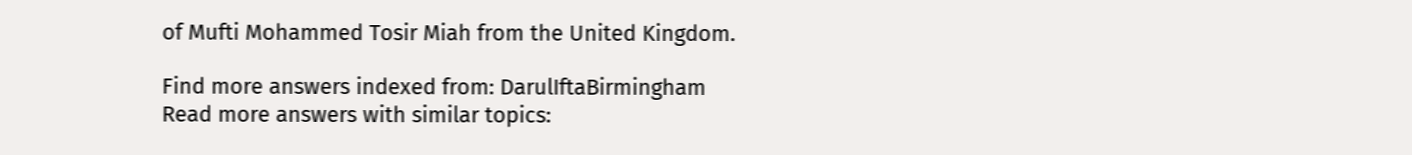of Mufti Mohammed Tosir Miah from the United Kingdom.

Find more answers indexed from: DarulIftaBirmingham
Read more answers with similar topics: